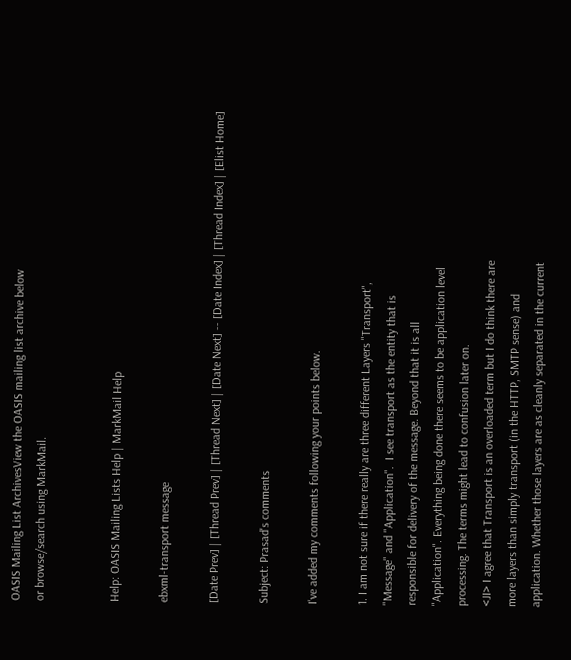OASIS Mailing List ArchivesView the OASIS mailing list archive below
or browse/search using MarkMail.


Help: OASIS Mailing Lists Help | MarkMail Help

ebxml-transport message

[Date Prev] | [Thread Prev] | [Thread Next] | [Date Next] -- [Date Index] | [Thread Index] | [Elist Home]

Subject: Prasad's comments

I've added my comments following your points below.

1. I am not sure if there really are three different Layers "Transport",
"Message" and "Application".  I see transport as the entity that is
responsible for delivery of the message. Beyond that it is all
"Application". Everything being done there seems to be application level
processing. The terms might lead to confusion later on.
<JI> I agree that Transport is an overloaded term but I do think there are
more layers than simply transport (in the HTTP, SMTP sense) and
application. Whether those layers are as cleanly separated in the current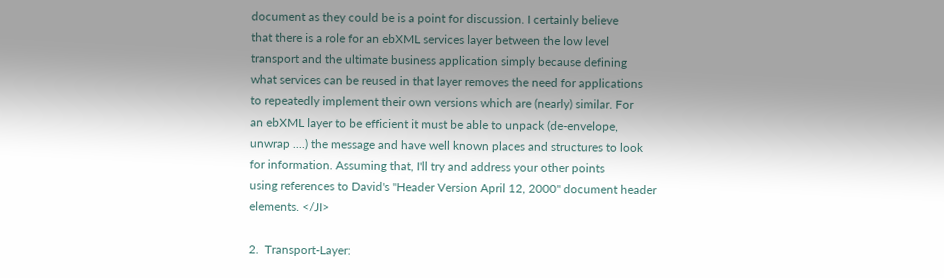document as they could be is a point for discussion. I certainly believe
that there is a role for an ebXML services layer between the low level
transport and the ultimate business application simply because defining
what services can be reused in that layer removes the need for applications
to repeatedly implement their own versions which are (nearly) similar. For
an ebXML layer to be efficient it must be able to unpack (de-envelope,
unwrap ....) the message and have well known places and structures to look
for information. Assuming that, I'll try and address your other points
using references to David's "Header Version April 12, 2000" document header
elements. </JI>

2.  Transport-Layer: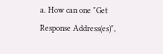a. How can one "Get Response Address(es)",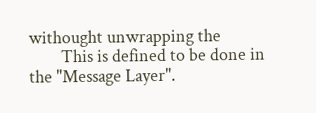withought unwrapping the
        This is defined to be done in the "Message Layer".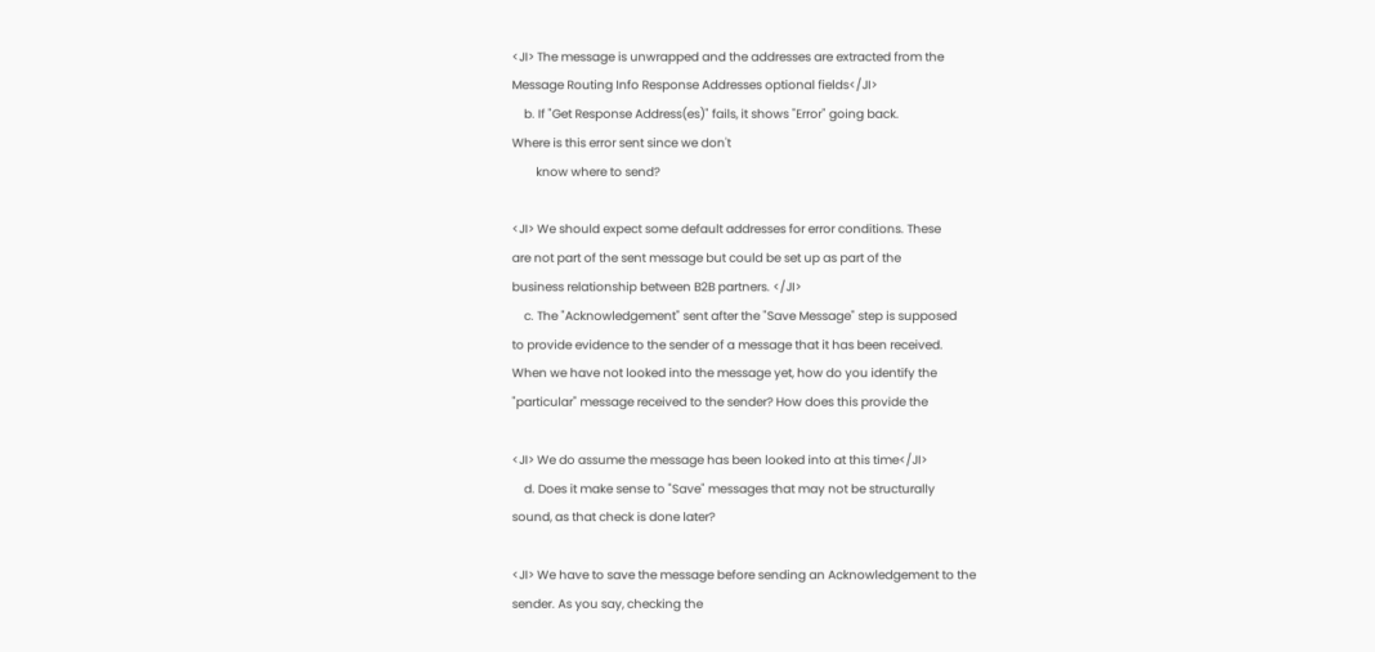<JI> The message is unwrapped and the addresses are extracted from the
Message Routing Info Response Addresses optional fields</JI>
    b. If "Get Response Address(es)" fails, it shows "Error" going back.
Where is this error sent since we don't
        know where to send?

<JI> We should expect some default addresses for error conditions. These
are not part of the sent message but could be set up as part of the
business relationship between B2B partners. </JI>
    c. The "Acknowledgement" sent after the "Save Message" step is supposed
to provide evidence to the sender of a message that it has been received.
When we have not looked into the message yet, how do you identify the
"particular" message received to the sender? How does this provide the

<JI> We do assume the message has been looked into at this time</JI>
    d. Does it make sense to "Save" messages that may not be structurally
sound, as that check is done later?

<JI> We have to save the message before sending an Acknowledgement to the
sender. As you say, checking the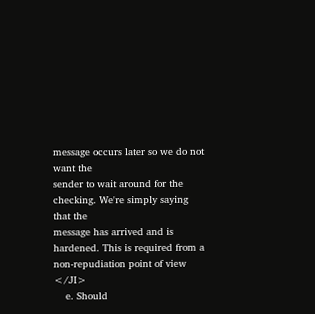message occurs later so we do not want the
sender to wait around for the checking. We're simply saying that the
message has arrived and is hardened. This is required from a
non-repudiation point of view </JI>
    e. Should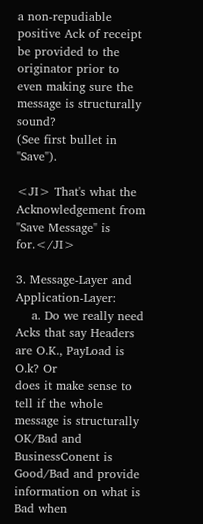a non-repudiable positive Ack of receipt be provided to the
originator prior to even making sure the message is structurally sound?
(See first bullet in "Save").

<JI> That's what the Acknowledgement from "Save Message" is for.</JI>

3. Message-Layer and Application-Layer:
    a. Do we really need Acks that say Headers are O.K., PayLoad is O.k? Or
does it make sense to tell if the whole message is structurally OK/Bad and
BusinessConent is Good/Bad and provide information on what is Bad when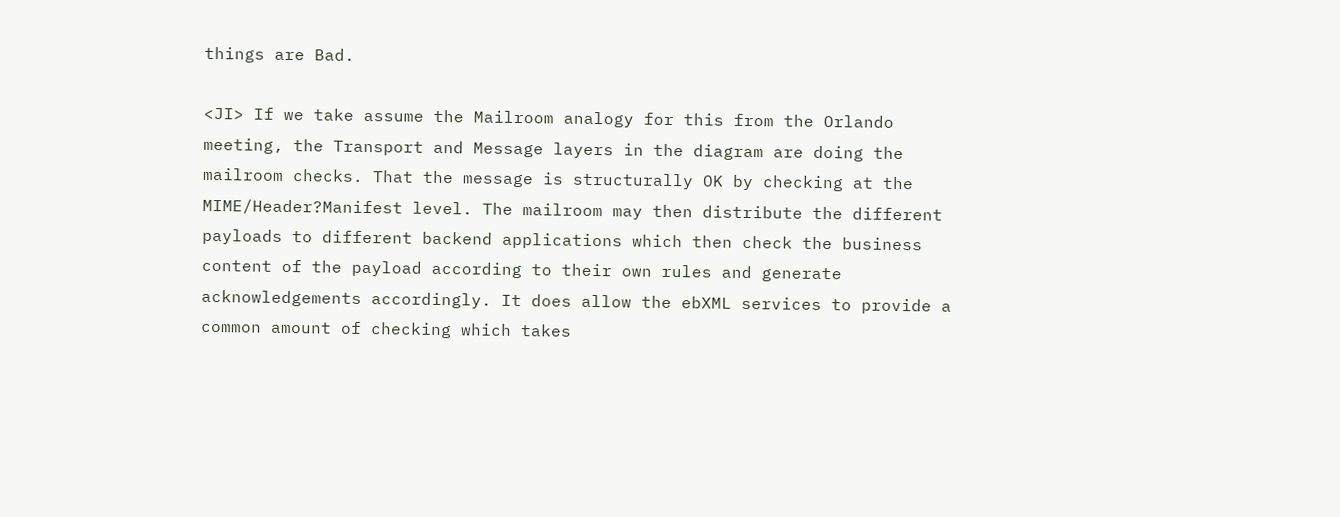things are Bad.

<JI> If we take assume the Mailroom analogy for this from the Orlando
meeting, the Transport and Message layers in the diagram are doing the
mailroom checks. That the message is structurally OK by checking at the
MIME/Header?Manifest level. The mailroom may then distribute the different
payloads to different backend applications which then check the business
content of the payload according to their own rules and generate
acknowledgements accordingly. It does allow the ebXML services to provide a
common amount of checking which takes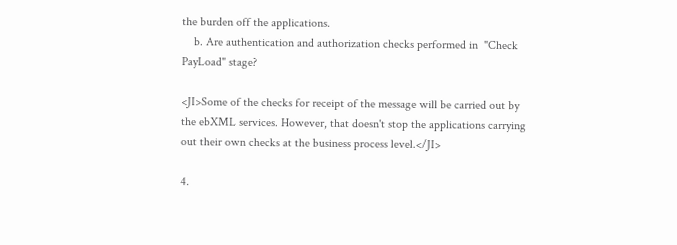the burden off the applications.
    b. Are authentication and authorization checks performed in  "Check
PayLoad" stage?

<JI>Some of the checks for receipt of the message will be carried out by
the ebXML services. However, that doesn't stop the applications carrying
out their own checks at the business process level.</JI>

4.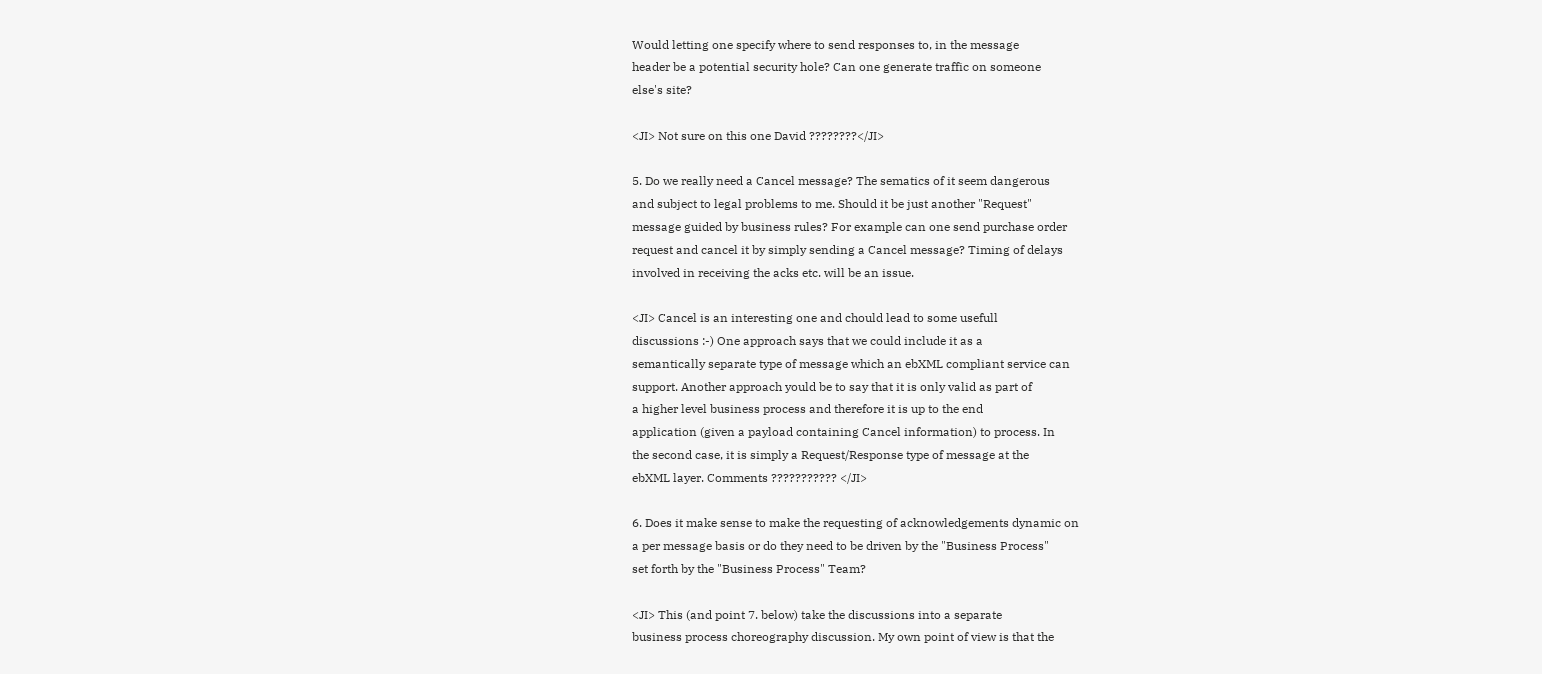Would letting one specify where to send responses to, in the message
header be a potential security hole? Can one generate traffic on someone
else's site?

<JI> Not sure on this one David ????????</JI>

5. Do we really need a Cancel message? The sematics of it seem dangerous
and subject to legal problems to me. Should it be just another "Request"
message guided by business rules? For example can one send purchase order
request and cancel it by simply sending a Cancel message? Timing of delays
involved in receiving the acks etc. will be an issue.

<JI> Cancel is an interesting one and chould lead to some usefull
discussions :-) One approach says that we could include it as a
semantically separate type of message which an ebXML compliant service can
support. Another approach yould be to say that it is only valid as part of
a higher level business process and therefore it is up to the end
application (given a payload containing Cancel information) to process. In
the second case, it is simply a Request/Response type of message at the
ebXML layer. Comments ??????????? </JI>

6. Does it make sense to make the requesting of acknowledgements dynamic on
a per message basis or do they need to be driven by the "Business Process"
set forth by the "Business Process" Team?

<JI> This (and point 7. below) take the discussions into a separate
business process choreography discussion. My own point of view is that the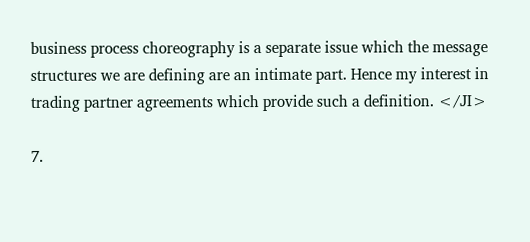business process choreography is a separate issue which the message
structures we are defining are an intimate part. Hence my interest in
trading partner agreements which provide such a definition. </JI>

7.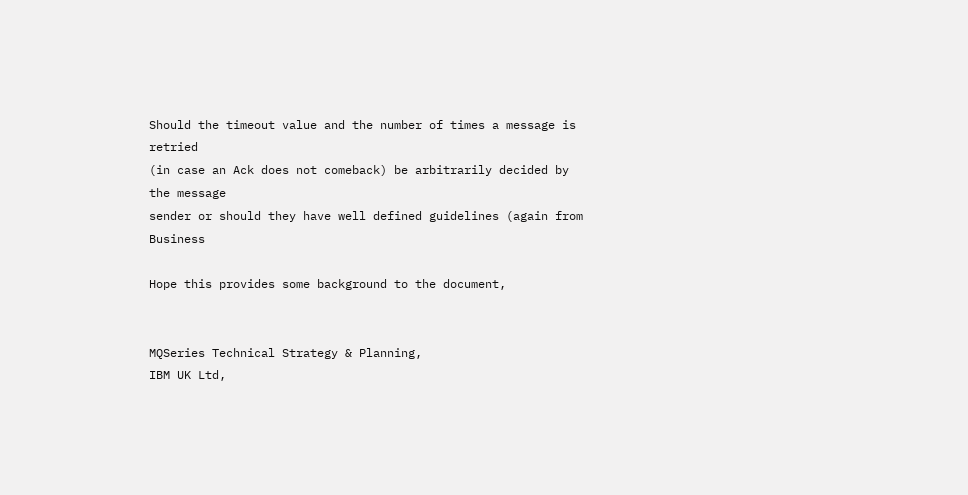Should the timeout value and the number of times a message is retried
(in case an Ack does not comeback) be arbitrarily decided by the message
sender or should they have well defined guidelines (again from Business

Hope this provides some background to the document,


MQSeries Technical Strategy & Planning,
IBM UK Ltd,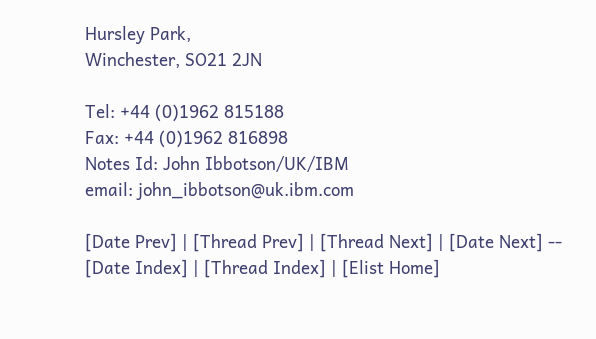Hursley Park,
Winchester, SO21 2JN

Tel: +44 (0)1962 815188
Fax: +44 (0)1962 816898
Notes Id: John Ibbotson/UK/IBM
email: john_ibbotson@uk.ibm.com

[Date Prev] | [Thread Prev] | [Thread Next] | [Date Next] -- [Date Index] | [Thread Index] | [Elist Home]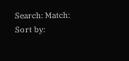Search: Match: Sort by: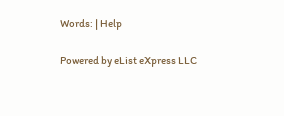Words: | Help

Powered by eList eXpress LLC